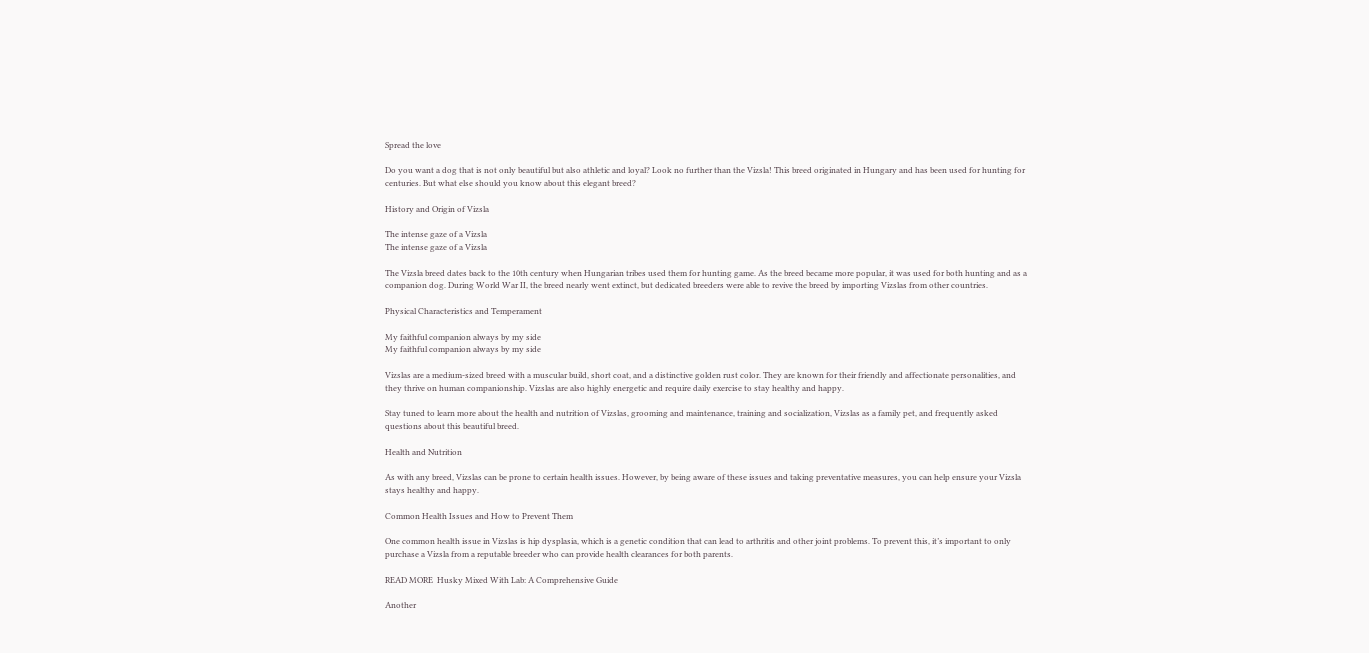Spread the love

Do you want a dog that is not only beautiful but also athletic and loyal? Look no further than the Vizsla! This breed originated in Hungary and has been used for hunting for centuries. But what else should you know about this elegant breed?

History and Origin of Vizsla

The intense gaze of a Vizsla
The intense gaze of a Vizsla

The Vizsla breed dates back to the 10th century when Hungarian tribes used them for hunting game. As the breed became more popular, it was used for both hunting and as a companion dog. During World War II, the breed nearly went extinct, but dedicated breeders were able to revive the breed by importing Vizslas from other countries.

Physical Characteristics and Temperament

My faithful companion always by my side
My faithful companion always by my side

Vizslas are a medium-sized breed with a muscular build, short coat, and a distinctive golden rust color. They are known for their friendly and affectionate personalities, and they thrive on human companionship. Vizslas are also highly energetic and require daily exercise to stay healthy and happy.

Stay tuned to learn more about the health and nutrition of Vizslas, grooming and maintenance, training and socialization, Vizslas as a family pet, and frequently asked questions about this beautiful breed.

Health and Nutrition

As with any breed, Vizslas can be prone to certain health issues. However, by being aware of these issues and taking preventative measures, you can help ensure your Vizsla stays healthy and happy.

Common Health Issues and How to Prevent Them

One common health issue in Vizslas is hip dysplasia, which is a genetic condition that can lead to arthritis and other joint problems. To prevent this, it’s important to only purchase a Vizsla from a reputable breeder who can provide health clearances for both parents.

READ MORE  Husky Mixed With Lab: A Comprehensive Guide

Another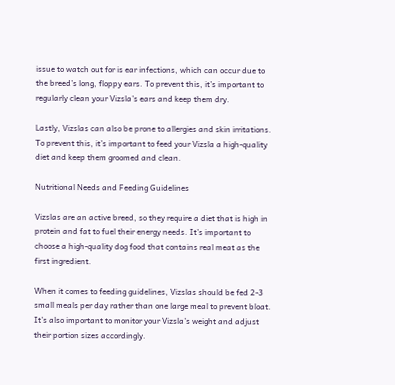issue to watch out for is ear infections, which can occur due to the breed’s long, floppy ears. To prevent this, it’s important to regularly clean your Vizsla’s ears and keep them dry.

Lastly, Vizslas can also be prone to allergies and skin irritations. To prevent this, it’s important to feed your Vizsla a high-quality diet and keep them groomed and clean.

Nutritional Needs and Feeding Guidelines

Vizslas are an active breed, so they require a diet that is high in protein and fat to fuel their energy needs. It’s important to choose a high-quality dog food that contains real meat as the first ingredient.

When it comes to feeding guidelines, Vizslas should be fed 2-3 small meals per day rather than one large meal to prevent bloat. It’s also important to monitor your Vizsla’s weight and adjust their portion sizes accordingly.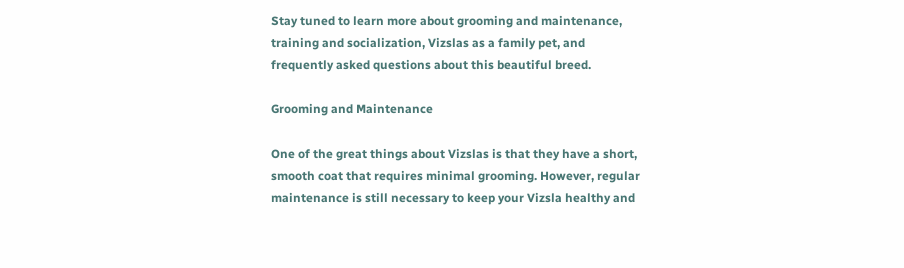Stay tuned to learn more about grooming and maintenance, training and socialization, Vizslas as a family pet, and frequently asked questions about this beautiful breed.

Grooming and Maintenance

One of the great things about Vizslas is that they have a short, smooth coat that requires minimal grooming. However, regular maintenance is still necessary to keep your Vizsla healthy and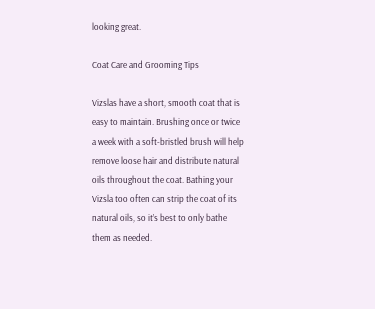looking great.

Coat Care and Grooming Tips

Vizslas have a short, smooth coat that is easy to maintain. Brushing once or twice a week with a soft-bristled brush will help remove loose hair and distribute natural oils throughout the coat. Bathing your Vizsla too often can strip the coat of its natural oils, so it’s best to only bathe them as needed.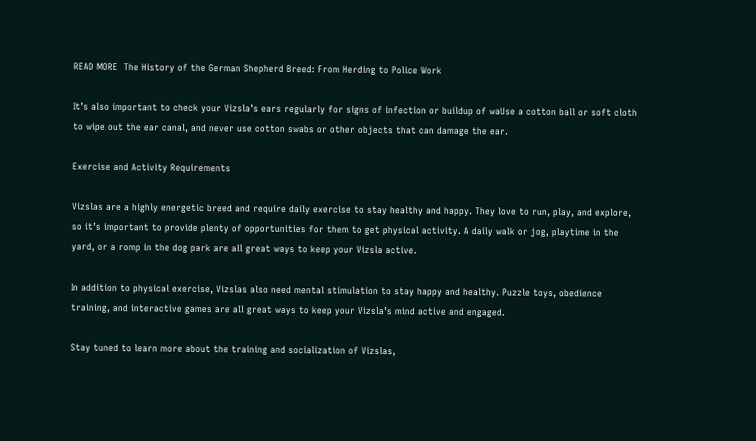READ MORE  The History of the German Shepherd Breed: From Herding to Police Work

It’s also important to check your Vizsla’s ears regularly for signs of infection or buildup of waUse a cotton ball or soft cloth to wipe out the ear canal, and never use cotton swabs or other objects that can damage the ear.

Exercise and Activity Requirements

Vizslas are a highly energetic breed and require daily exercise to stay healthy and happy. They love to run, play, and explore, so it’s important to provide plenty of opportunities for them to get physical activity. A daily walk or jog, playtime in the yard, or a romp in the dog park are all great ways to keep your Vizsla active.

In addition to physical exercise, Vizslas also need mental stimulation to stay happy and healthy. Puzzle toys, obedience training, and interactive games are all great ways to keep your Vizsla’s mind active and engaged.

Stay tuned to learn more about the training and socialization of Vizslas,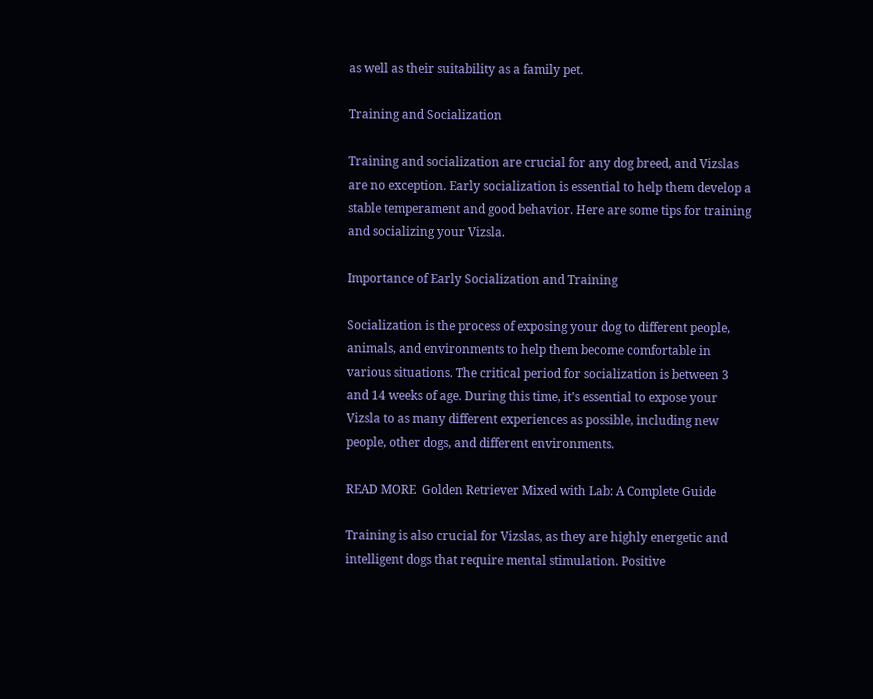as well as their suitability as a family pet.

Training and Socialization

Training and socialization are crucial for any dog breed, and Vizslas are no exception. Early socialization is essential to help them develop a stable temperament and good behavior. Here are some tips for training and socializing your Vizsla.

Importance of Early Socialization and Training

Socialization is the process of exposing your dog to different people, animals, and environments to help them become comfortable in various situations. The critical period for socialization is between 3 and 14 weeks of age. During this time, it’s essential to expose your Vizsla to as many different experiences as possible, including new people, other dogs, and different environments.

READ MORE  Golden Retriever Mixed with Lab: A Complete Guide

Training is also crucial for Vizslas, as they are highly energetic and intelligent dogs that require mental stimulation. Positive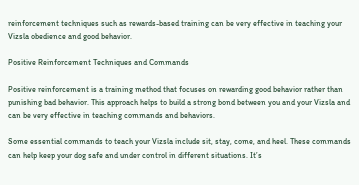reinforcement techniques such as rewards-based training can be very effective in teaching your Vizsla obedience and good behavior.

Positive Reinforcement Techniques and Commands

Positive reinforcement is a training method that focuses on rewarding good behavior rather than punishing bad behavior. This approach helps to build a strong bond between you and your Vizsla and can be very effective in teaching commands and behaviors.

Some essential commands to teach your Vizsla include sit, stay, come, and heel. These commands can help keep your dog safe and under control in different situations. It’s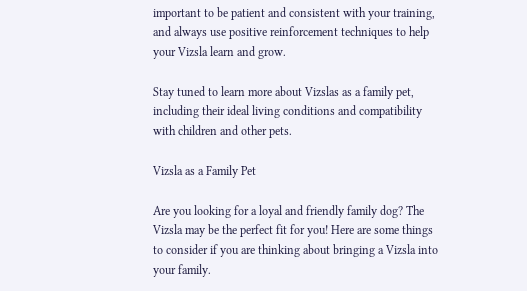important to be patient and consistent with your training, and always use positive reinforcement techniques to help your Vizsla learn and grow.

Stay tuned to learn more about Vizslas as a family pet, including their ideal living conditions and compatibility with children and other pets.

Vizsla as a Family Pet

Are you looking for a loyal and friendly family dog? The Vizsla may be the perfect fit for you! Here are some things to consider if you are thinking about bringing a Vizsla into your family.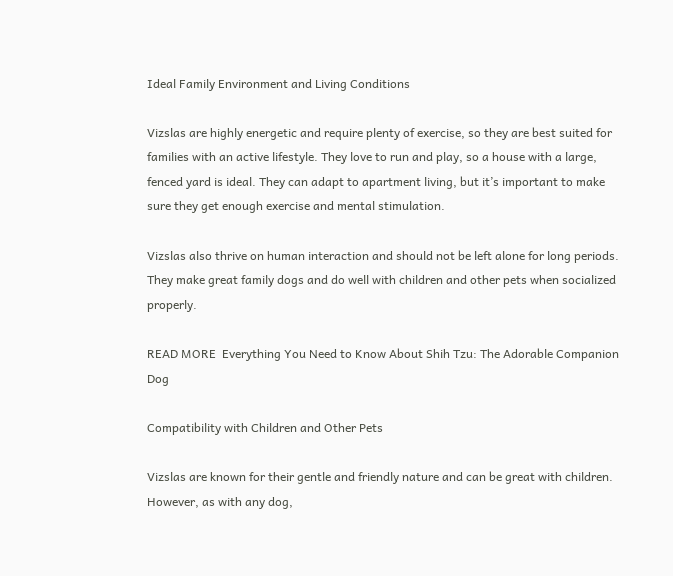Ideal Family Environment and Living Conditions

Vizslas are highly energetic and require plenty of exercise, so they are best suited for families with an active lifestyle. They love to run and play, so a house with a large, fenced yard is ideal. They can adapt to apartment living, but it’s important to make sure they get enough exercise and mental stimulation.

Vizslas also thrive on human interaction and should not be left alone for long periods. They make great family dogs and do well with children and other pets when socialized properly.

READ MORE  Everything You Need to Know About Shih Tzu: The Adorable Companion Dog

Compatibility with Children and Other Pets

Vizslas are known for their gentle and friendly nature and can be great with children. However, as with any dog,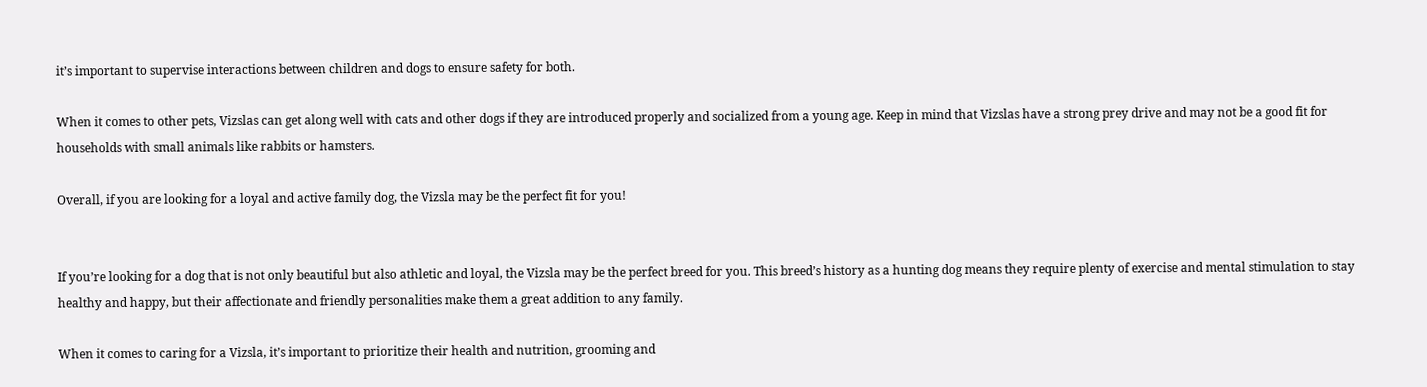it’s important to supervise interactions between children and dogs to ensure safety for both.

When it comes to other pets, Vizslas can get along well with cats and other dogs if they are introduced properly and socialized from a young age. Keep in mind that Vizslas have a strong prey drive and may not be a good fit for households with small animals like rabbits or hamsters.

Overall, if you are looking for a loyal and active family dog, the Vizsla may be the perfect fit for you!


If you’re looking for a dog that is not only beautiful but also athletic and loyal, the Vizsla may be the perfect breed for you. This breed’s history as a hunting dog means they require plenty of exercise and mental stimulation to stay healthy and happy, but their affectionate and friendly personalities make them a great addition to any family.

When it comes to caring for a Vizsla, it’s important to prioritize their health and nutrition, grooming and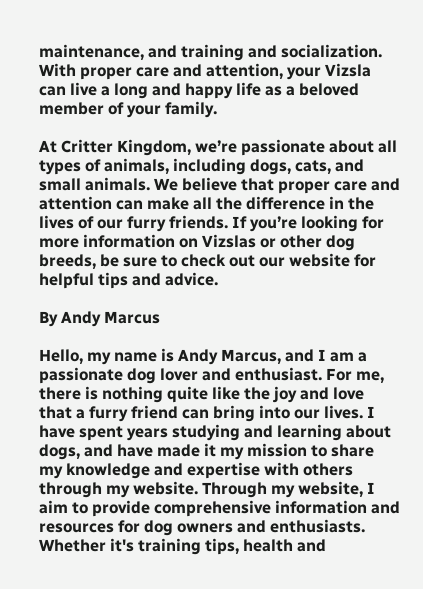maintenance, and training and socialization. With proper care and attention, your Vizsla can live a long and happy life as a beloved member of your family.

At Critter Kingdom, we’re passionate about all types of animals, including dogs, cats, and small animals. We believe that proper care and attention can make all the difference in the lives of our furry friends. If you’re looking for more information on Vizslas or other dog breeds, be sure to check out our website for helpful tips and advice.

By Andy Marcus

Hello, my name is Andy Marcus, and I am a passionate dog lover and enthusiast. For me, there is nothing quite like the joy and love that a furry friend can bring into our lives. I have spent years studying and learning about dogs, and have made it my mission to share my knowledge and expertise with others through my website. Through my website, I aim to provide comprehensive information and resources for dog owners and enthusiasts. Whether it's training tips, health and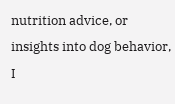nutrition advice, or insights into dog behavior, I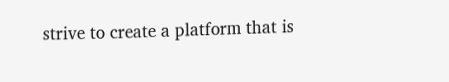strive to create a platform that is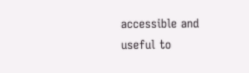accessible and useful to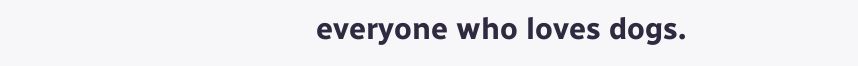everyone who loves dogs.